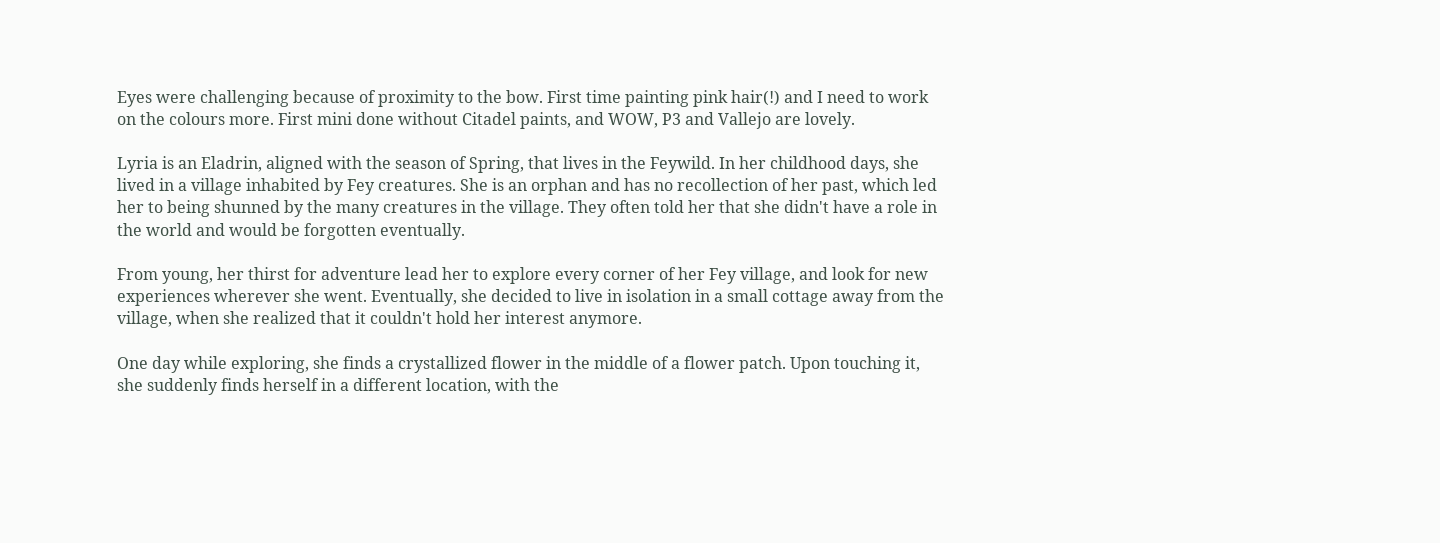Eyes were challenging because of proximity to the bow. First time painting pink hair(!) and I need to work on the colours more. First mini done without Citadel paints, and WOW, P3 and Vallejo are lovely.

Lyria is an Eladrin, aligned with the season of Spring, that lives in the Feywild. In her childhood days, she lived in a village inhabited by Fey creatures. She is an orphan and has no recollection of her past, which led her to being shunned by the many creatures in the village. They often told her that she didn't have a role in the world and would be forgotten eventually.

From young, her thirst for adventure lead her to explore every corner of her Fey village, and look for new experiences wherever she went. Eventually, she decided to live in isolation in a small cottage away from the village, when she realized that it couldn't hold her interest anymore.

One day while exploring, she finds a crystallized flower in the middle of a flower patch. Upon touching it, she suddenly finds herself in a different location, with the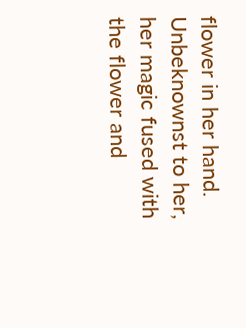flower in her hand. Unbeknownst to her, her magic fused with the flower and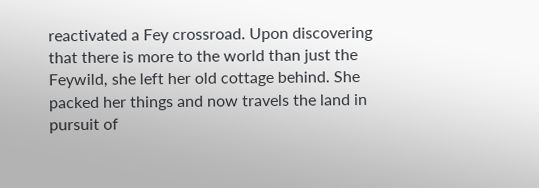reactivated a Fey crossroad. Upon discovering that there is more to the world than just the Feywild, she left her old cottage behind. She packed her things and now travels the land in pursuit of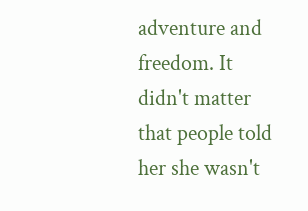adventure and freedom. It didn't matter that people told her she wasn't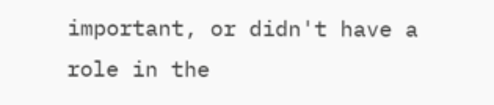important, or didn't have a role in the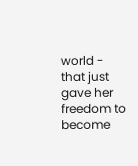world - that just gave her freedom to become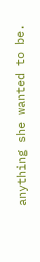anything she wanted to be.